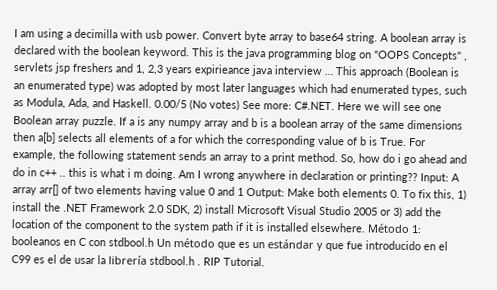I am using a decimilla with usb power. Convert byte array to base64 string. A boolean array is declared with the boolean keyword. This is the java programming blog on "OOPS Concepts" , servlets jsp freshers and 1, 2,3 years expirieance java interview … This approach (Boolean is an enumerated type) was adopted by most later languages which had enumerated types, such as Modula, Ada, and Haskell. 0.00/5 (No votes) See more: C#.NET. Here we will see one Boolean array puzzle. If a is any numpy array and b is a boolean array of the same dimensions then a[b] selects all elements of a for which the corresponding value of b is True. For example, the following statement sends an array to a print method. So, how do i go ahead and do in c++ .. this is what i m doing. Am I wrong anywhere in declaration or printing?? Input: A array arr[] of two elements having value 0 and 1 Output: Make both elements 0. To fix this, 1) install the .NET Framework 2.0 SDK, 2) install Microsoft Visual Studio 2005 or 3) add the location of the component to the system path if it is installed elsewhere. Método 1: booleanos en C con stdbool.h Un método que es un estándar y que fue introducido en el C99 es el de usar la librería stdbool.h . RIP Tutorial.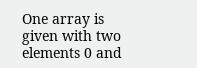One array is given with two elements 0 and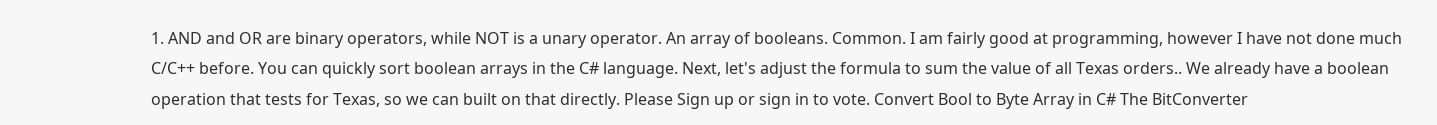1. AND and OR are binary operators, while NOT is a unary operator. An array of booleans. Common. I am fairly good at programming, however I have not done much C/C++ before. You can quickly sort boolean arrays in the C# language. Next, let's adjust the formula to sum the value of all Texas orders.. We already have a boolean operation that tests for Texas, so we can built on that directly. Please Sign up or sign in to vote. Convert Bool to Byte Array in C# The BitConverter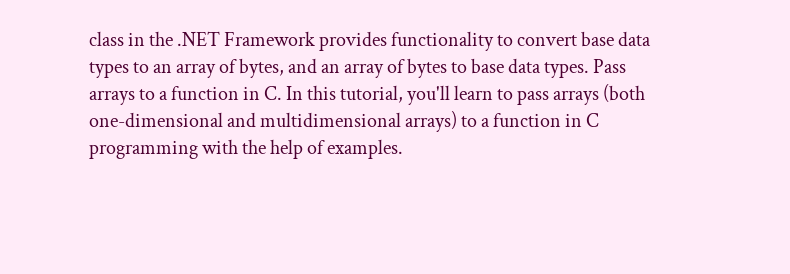class in the .NET Framework provides functionality to convert base data types to an array of bytes, and an array of bytes to base data types. Pass arrays to a function in C. In this tutorial, you'll learn to pass arrays (both one-dimensional and multidimensional arrays) to a function in C programming with the help of examples.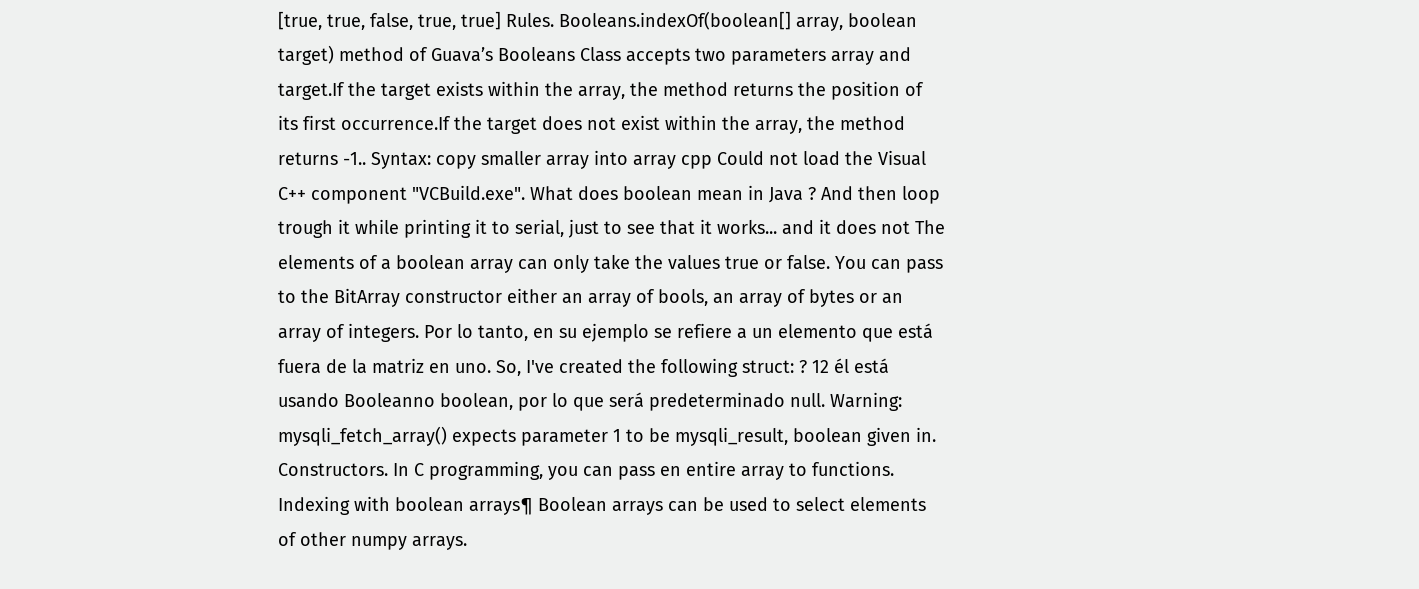[true, true, false, true, true] Rules. Booleans.indexOf(boolean[] array, boolean target) method of Guava’s Booleans Class accepts two parameters array and target.If the target exists within the array, the method returns the position of its first occurrence.If the target does not exist within the array, the method returns -1.. Syntax: copy smaller array into array cpp Could not load the Visual C++ component "VCBuild.exe". What does boolean mean in Java ? And then loop trough it while printing it to serial, just to see that it works... and it does not The elements of a boolean array can only take the values true or false. You can pass to the BitArray constructor either an array of bools, an array of bytes or an array of integers. Por lo tanto, en su ejemplo se refiere a un elemento que está fuera de la matriz en uno. So, I've created the following struct: ? 12 él está usando Booleanno boolean, por lo que será predeterminado null. Warning: mysqli_fetch_array() expects parameter 1 to be mysqli_result, boolean given in. Constructors. In C programming, you can pass en entire array to functions. Indexing with boolean arrays¶ Boolean arrays can be used to select elements of other numpy arrays.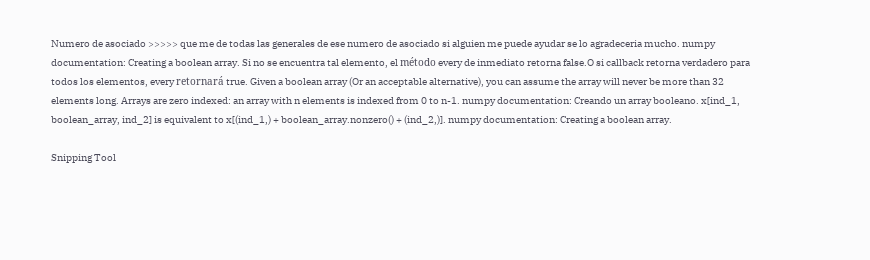Numero de asociado >>>>> que me de todas las generales de ese numero de asociado si alguien me puede ayudar se lo agradeceria mucho. numpy documentation: Creating a boolean array. Si no se encuentra tal elemento, el método every de inmediato retorna false.O si callback retorna verdadero para todos los elementos, every retornará true. Given a boolean array (Or an acceptable alternative), you can assume the array will never be more than 32 elements long. Arrays are zero indexed: an array with n elements is indexed from 0 to n-1. numpy documentation: Creando un array booleano. x[ind_1, boolean_array, ind_2] is equivalent to x[(ind_1,) + boolean_array.nonzero() + (ind_2,)]. numpy documentation: Creating a boolean array.

Snipping Tool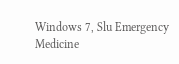Windows 7, Slu Emergency Medicine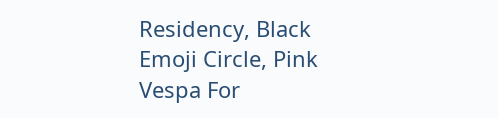Residency, Black Emoji Circle, Pink Vespa For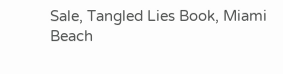Sale, Tangled Lies Book, Miami Beach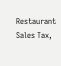Restaurant Sales Tax,